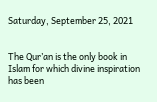Saturday, September 25, 2021


The Qur’an is the only book in Islam for which divine inspiration has been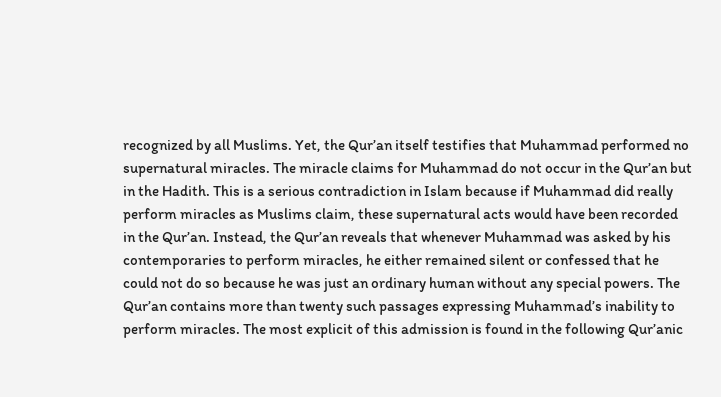recognized by all Muslims. Yet, the Qur’an itself testifies that Muhammad performed no supernatural miracles. The miracle claims for Muhammad do not occur in the Qur’an but in the Hadith. This is a serious contradiction in Islam because if Muhammad did really perform miracles as Muslims claim, these supernatural acts would have been recorded in the Qur’an. Instead, the Qur’an reveals that whenever Muhammad was asked by his contemporaries to perform miracles, he either remained silent or confessed that he could not do so because he was just an ordinary human without any special powers. The Qur’an contains more than twenty such passages expressing Muhammad’s inability to perform miracles. The most explicit of this admission is found in the following Qur’anic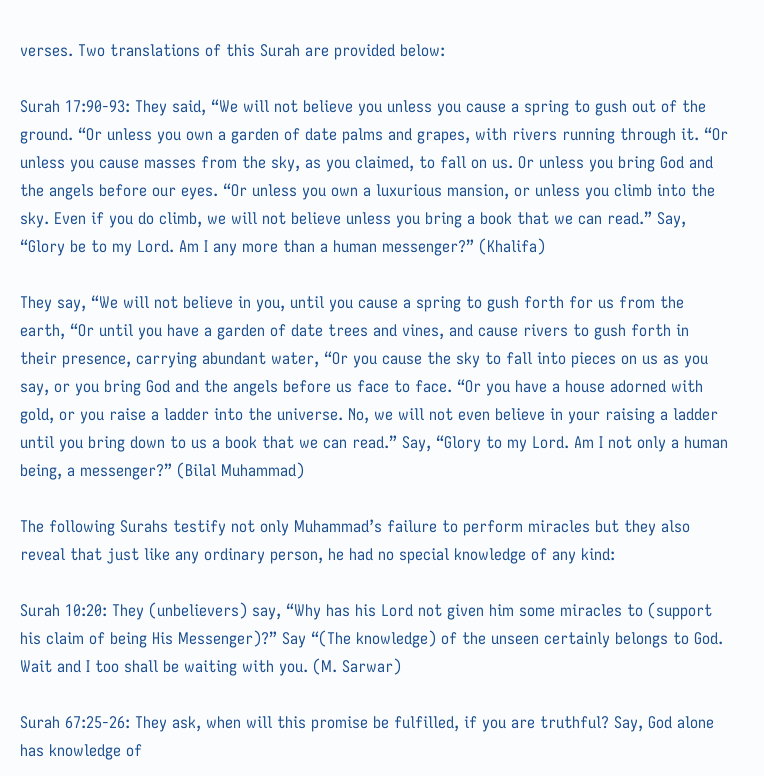verses. Two translations of this Surah are provided below:

Surah 17:90-93: They said, “We will not believe you unless you cause a spring to gush out of the ground. “Or unless you own a garden of date palms and grapes, with rivers running through it. “Or unless you cause masses from the sky, as you claimed, to fall on us. Or unless you bring God and the angels before our eyes. “Or unless you own a luxurious mansion, or unless you climb into the sky. Even if you do climb, we will not believe unless you bring a book that we can read.” Say, “Glory be to my Lord. Am I any more than a human messenger?” (Khalifa)

They say, “We will not believe in you, until you cause a spring to gush forth for us from the earth, “Or until you have a garden of date trees and vines, and cause rivers to gush forth in their presence, carrying abundant water, “Or you cause the sky to fall into pieces on us as you say, or you bring God and the angels before us face to face. “Or you have a house adorned with gold, or you raise a ladder into the universe. No, we will not even believe in your raising a ladder until you bring down to us a book that we can read.” Say, “Glory to my Lord. Am I not only a human being, a messenger?” (Bilal Muhammad)

The following Surahs testify not only Muhammad’s failure to perform miracles but they also reveal that just like any ordinary person, he had no special knowledge of any kind:

Surah 10:20: They (unbelievers) say, “Why has his Lord not given him some miracles to (support his claim of being His Messenger)?” Say “(The knowledge) of the unseen certainly belongs to God. Wait and I too shall be waiting with you. (M. Sarwar)

Surah 67:25-26: They ask, when will this promise be fulfilled, if you are truthful? Say, God alone has knowledge of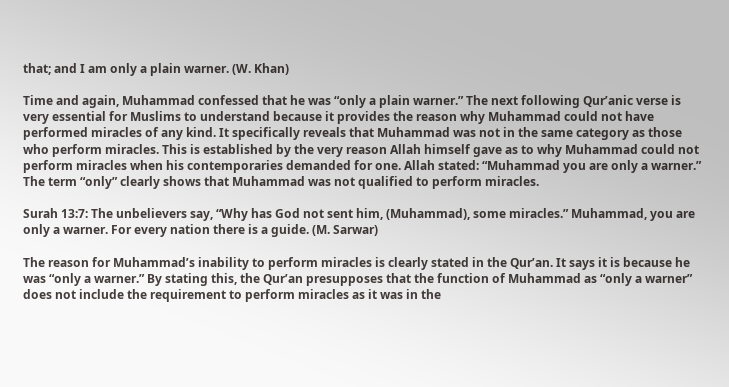that; and I am only a plain warner. (W. Khan)

Time and again, Muhammad confessed that he was “only a plain warner.” The next following Qur’anic verse is very essential for Muslims to understand because it provides the reason why Muhammad could not have performed miracles of any kind. It specifically reveals that Muhammad was not in the same category as those who perform miracles. This is established by the very reason Allah himself gave as to why Muhammad could not perform miracles when his contemporaries demanded for one. Allah stated: “Muhammad you are only a warner.” The term “only” clearly shows that Muhammad was not qualified to perform miracles.

Surah 13:7: The unbelievers say, “Why has God not sent him, (Muhammad), some miracles.” Muhammad, you are only a warner. For every nation there is a guide. (M. Sarwar)

The reason for Muhammad’s inability to perform miracles is clearly stated in the Qur’an. It says it is because he was “only a warner.” By stating this, the Qur’an presupposes that the function of Muhammad as “only a warner” does not include the requirement to perform miracles as it was in the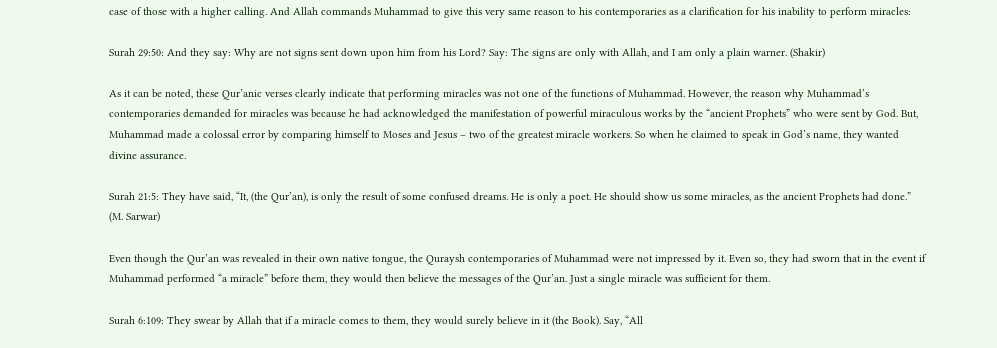case of those with a higher calling. And Allah commands Muhammad to give this very same reason to his contemporaries as a clarification for his inability to perform miracles:

Surah 29:50: And they say: Why are not signs sent down upon him from his Lord? Say: The signs are only with Allah, and I am only a plain warner. (Shakir)

As it can be noted, these Qur’anic verses clearly indicate that performing miracles was not one of the functions of Muhammad. However, the reason why Muhammad’s contemporaries demanded for miracles was because he had acknowledged the manifestation of powerful miraculous works by the “ancient Prophets” who were sent by God. But, Muhammad made a colossal error by comparing himself to Moses and Jesus – two of the greatest miracle workers. So when he claimed to speak in God’s name, they wanted divine assurance.

Surah 21:5: They have said, “It, (the Qur’an), is only the result of some confused dreams. He is only a poet. He should show us some miracles, as the ancient Prophets had done.” (M. Sarwar)

Even though the Qur’an was revealed in their own native tongue, the Quraysh contemporaries of Muhammad were not impressed by it. Even so, they had sworn that in the event if Muhammad performed “a miracle” before them, they would then believe the messages of the Qur’an. Just a single miracle was sufficient for them.

Surah 6:109: They swear by Allah that if a miracle comes to them, they would surely believe in it (the Book). Say, “All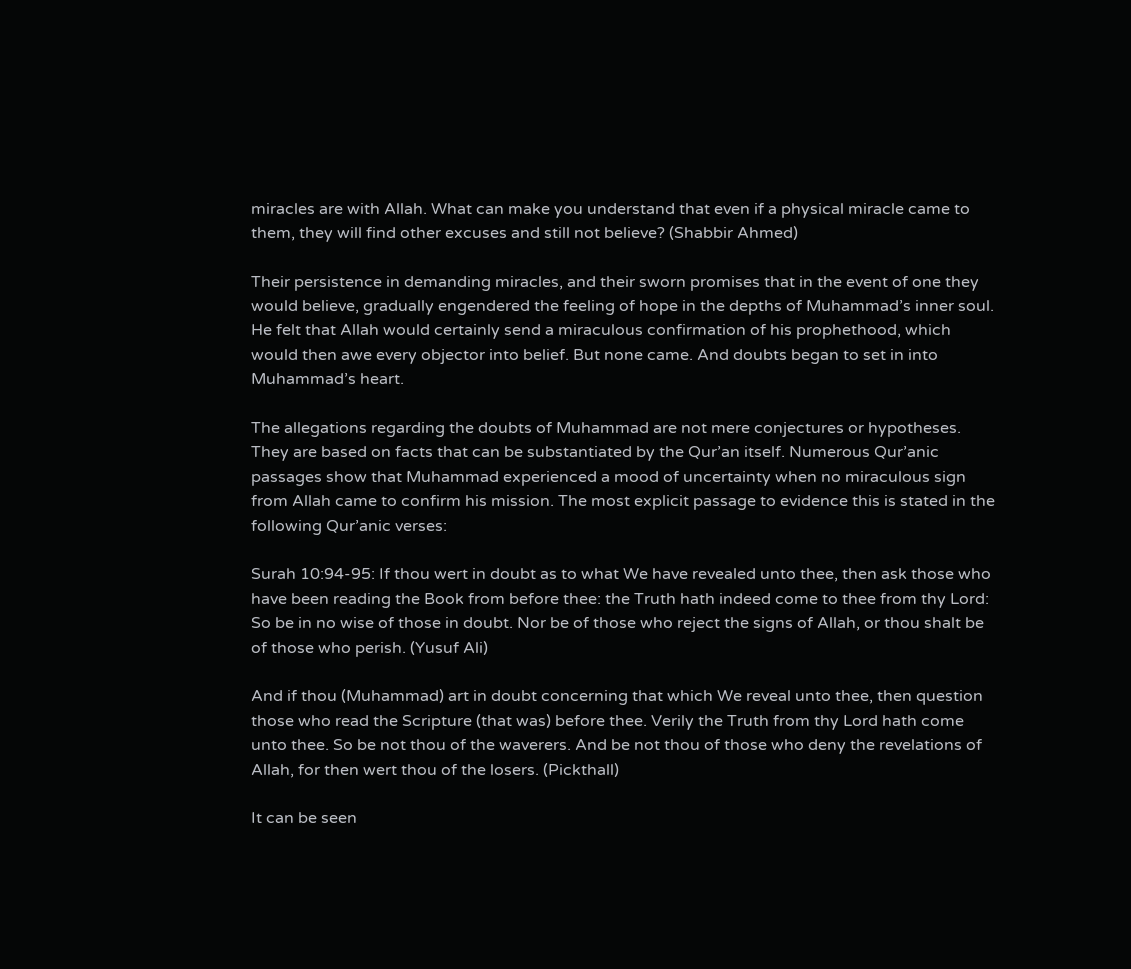miracles are with Allah. What can make you understand that even if a physical miracle came to them, they will find other excuses and still not believe? (Shabbir Ahmed)

Their persistence in demanding miracles, and their sworn promises that in the event of one they would believe, gradually engendered the feeling of hope in the depths of Muhammad’s inner soul. He felt that Allah would certainly send a miraculous confirmation of his prophethood, which would then awe every objector into belief. But none came. And doubts began to set in into Muhammad’s heart.

The allegations regarding the doubts of Muhammad are not mere conjectures or hypotheses. They are based on facts that can be substantiated by the Qur’an itself. Numerous Qur’anic passages show that Muhammad experienced a mood of uncertainty when no miraculous sign from Allah came to confirm his mission. The most explicit passage to evidence this is stated in the following Qur’anic verses:

Surah 10:94-95: If thou wert in doubt as to what We have revealed unto thee, then ask those who have been reading the Book from before thee: the Truth hath indeed come to thee from thy Lord: So be in no wise of those in doubt. Nor be of those who reject the signs of Allah, or thou shalt be of those who perish. (Yusuf Ali)

And if thou (Muhammad) art in doubt concerning that which We reveal unto thee, then question those who read the Scripture (that was) before thee. Verily the Truth from thy Lord hath come unto thee. So be not thou of the waverers. And be not thou of those who deny the revelations of Allah, for then wert thou of the losers. (Pickthall)

It can be seen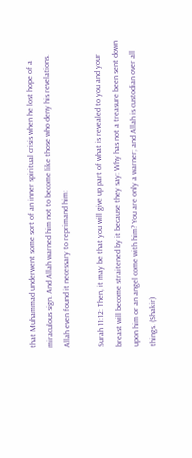that Muhammad underwent some sort of an inner spiritual crisis when he lost hope of a miraculous sign. And Allah warned him not to become like those who deny his revelations. Allah even found it necessary to reprimand him:

Surah 11:12: Then, it may be that you will give up part of what is revealed to you and your breast will become straitened by it because they say: Why has not a treasure been sent down upon him or an angel come with him? You are only a warner; and Allah is custodian over all things. (Shakir)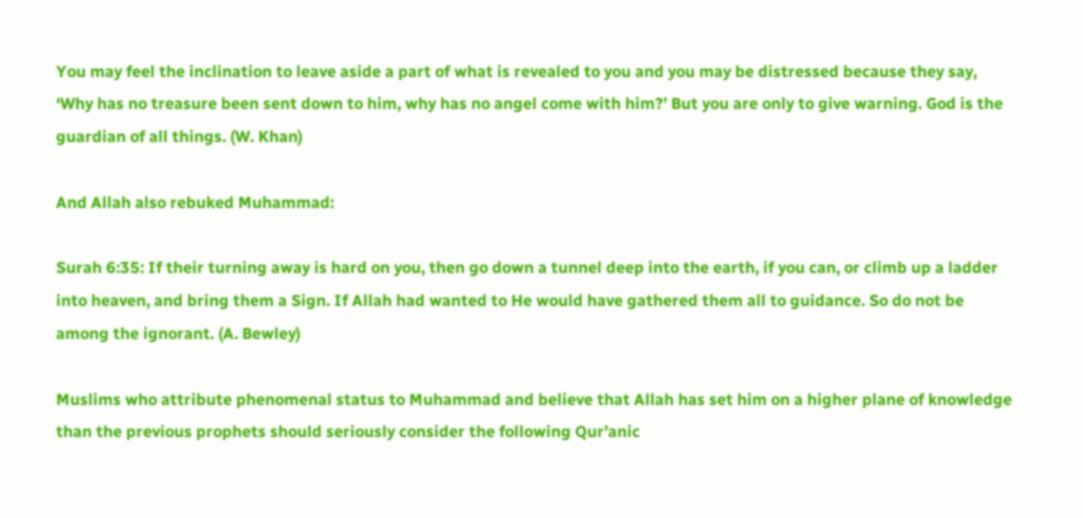You may feel the inclination to leave aside a part of what is revealed to you and you may be distressed because they say, ‘Why has no treasure been sent down to him, why has no angel come with him?’ But you are only to give warning. God is the guardian of all things. (W. Khan)

And Allah also rebuked Muhammad:

Surah 6:35: If their turning away is hard on you, then go down a tunnel deep into the earth, if you can, or climb up a ladder into heaven, and bring them a Sign. If Allah had wanted to He would have gathered them all to guidance. So do not be among the ignorant. (A. Bewley)

Muslims who attribute phenomenal status to Muhammad and believe that Allah has set him on a higher plane of knowledge than the previous prophets should seriously consider the following Qur’anic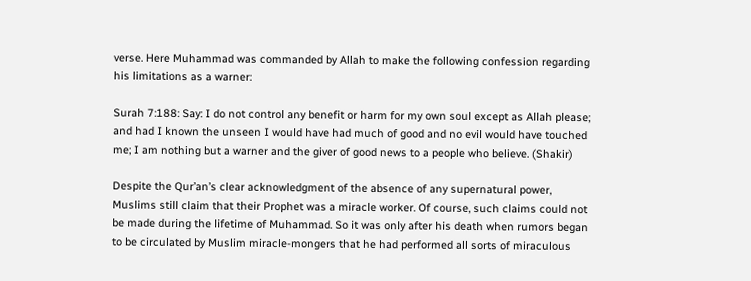verse. Here Muhammad was commanded by Allah to make the following confession regarding his limitations as a warner:

Surah 7:188: Say: I do not control any benefit or harm for my own soul except as Allah please; and had I known the unseen I would have had much of good and no evil would have touched me; I am nothing but a warner and the giver of good news to a people who believe. (Shakir)

Despite the Qur’an’s clear acknowledgment of the absence of any supernatural power, Muslims still claim that their Prophet was a miracle worker. Of course, such claims could not be made during the lifetime of Muhammad. So it was only after his death when rumors began to be circulated by Muslim miracle-mongers that he had performed all sorts of miraculous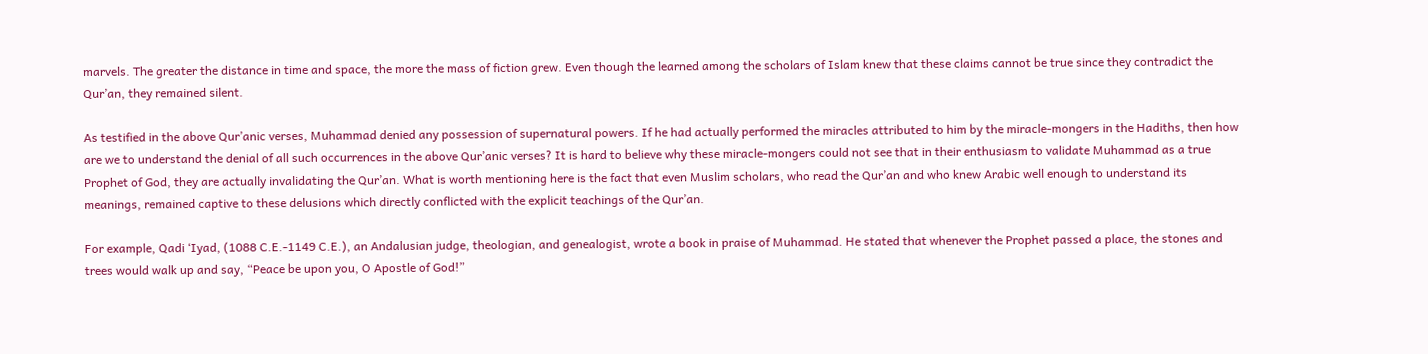marvels. The greater the distance in time and space, the more the mass of fiction grew. Even though the learned among the scholars of Islam knew that these claims cannot be true since they contradict the Qur’an, they remained silent.

As testified in the above Qur’anic verses, Muhammad denied any possession of supernatural powers. If he had actually performed the miracles attributed to him by the miracle-mongers in the Hadiths, then how are we to understand the denial of all such occurrences in the above Qur’anic verses? It is hard to believe why these miracle-mongers could not see that in their enthusiasm to validate Muhammad as a true Prophet of God, they are actually invalidating the Qur’an. What is worth mentioning here is the fact that even Muslim scholars, who read the Qur’an and who knew Arabic well enough to understand its meanings, remained captive to these delusions which directly conflicted with the explicit teachings of the Qur’an.

For example, Qadi ‘Iyad, (1088 C.E.-1149 C.E.), an Andalusian judge, theologian, and genealogist, wrote a book in praise of Muhammad. He stated that whenever the Prophet passed a place, the stones and trees would walk up and say, “Peace be upon you, O Apostle of God!”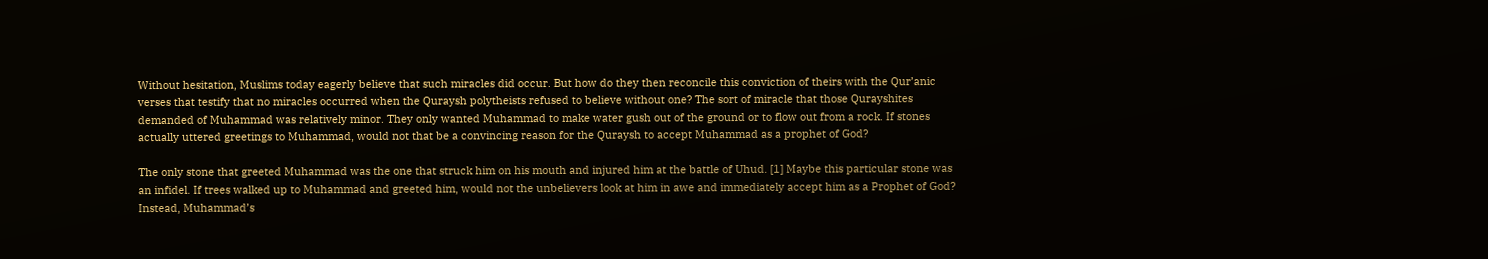Without hesitation, Muslims today eagerly believe that such miracles did occur. But how do they then reconcile this conviction of theirs with the Qur’anic verses that testify that no miracles occurred when the Quraysh polytheists refused to believe without one? The sort of miracle that those Qurayshites demanded of Muhammad was relatively minor. They only wanted Muhammad to make water gush out of the ground or to flow out from a rock. If stones actually uttered greetings to Muhammad, would not that be a convincing reason for the Quraysh to accept Muhammad as a prophet of God?

The only stone that greeted Muhammad was the one that struck him on his mouth and injured him at the battle of Uhud. [1] Maybe this particular stone was an infidel. If trees walked up to Muhammad and greeted him, would not the unbelievers look at him in awe and immediately accept him as a Prophet of God? Instead, Muhammad’s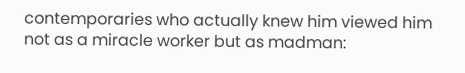contemporaries who actually knew him viewed him not as a miracle worker but as madman: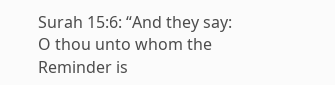Surah 15:6: “And they say: O thou unto whom the Reminder is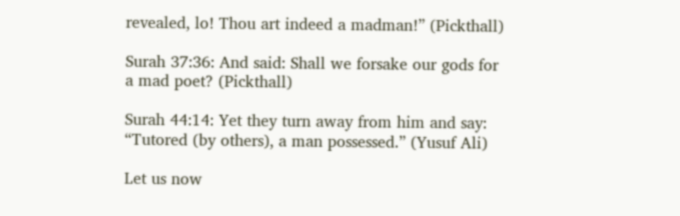revealed, lo! Thou art indeed a madman!” (Pickthall)

Surah 37:36: And said: Shall we forsake our gods for a mad poet? (Pickthall)

Surah 44:14: Yet they turn away from him and say: “Tutored (by others), a man possessed.” (Yusuf Ali)

Let us now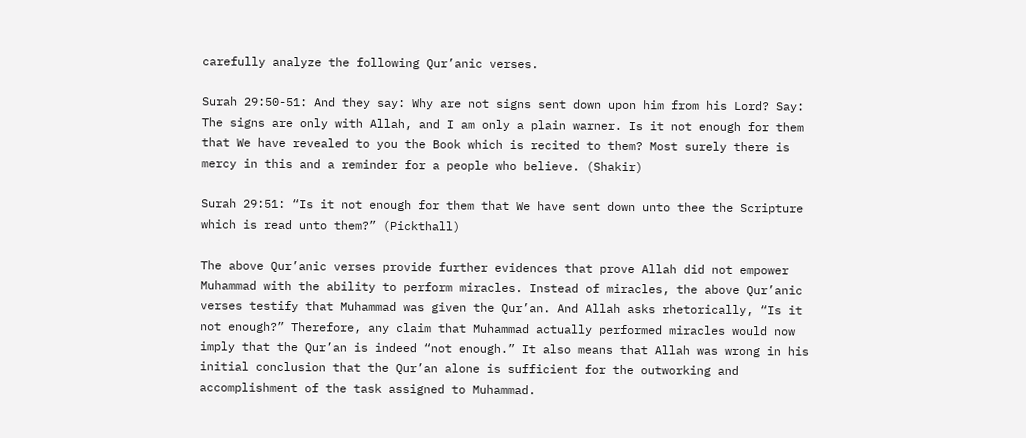carefully analyze the following Qur’anic verses.

Surah 29:50-51: And they say: Why are not signs sent down upon him from his Lord? Say: The signs are only with Allah, and I am only a plain warner. Is it not enough for them that We have revealed to you the Book which is recited to them? Most surely there is mercy in this and a reminder for a people who believe. (Shakir)

Surah 29:51: “Is it not enough for them that We have sent down unto thee the Scripture which is read unto them?” (Pickthall)

The above Qur’anic verses provide further evidences that prove Allah did not empower Muhammad with the ability to perform miracles. Instead of miracles, the above Qur’anic verses testify that Muhammad was given the Qur’an. And Allah asks rhetorically, “Is it not enough?” Therefore, any claim that Muhammad actually performed miracles would now imply that the Qur’an is indeed “not enough.” It also means that Allah was wrong in his initial conclusion that the Qur’an alone is sufficient for the outworking and accomplishment of the task assigned to Muhammad.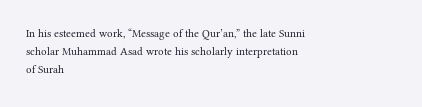In his esteemed work, “Message of the Qur’an,” the late Sunni scholar Muhammad Asad wrote his scholarly interpretation of Surah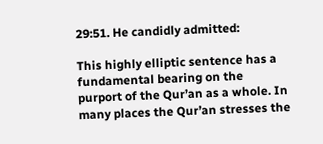29:51. He candidly admitted:

This highly elliptic sentence has a fundamental bearing on the purport of the Qur’an as a whole. In many places the Qur’an stresses the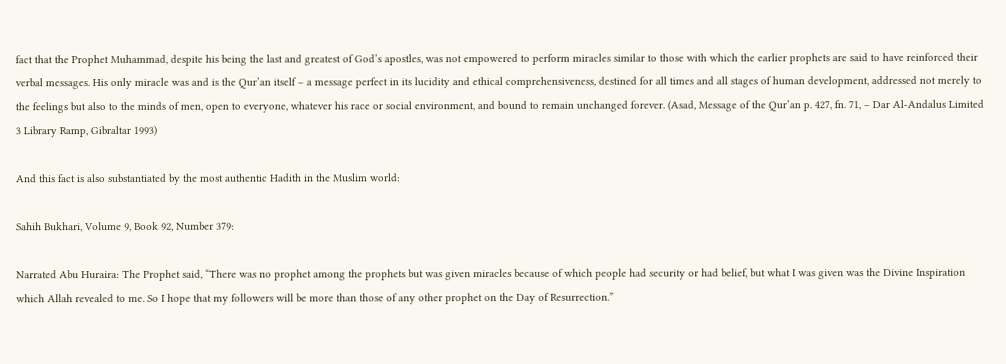fact that the Prophet Muhammad, despite his being the last and greatest of God’s apostles, was not empowered to perform miracles similar to those with which the earlier prophets are said to have reinforced their verbal messages. His only miracle was and is the Qur’an itself – a message perfect in its lucidity and ethical comprehensiveness, destined for all times and all stages of human development, addressed not merely to the feelings but also to the minds of men, open to everyone, whatever his race or social environment, and bound to remain unchanged forever. (Asad, Message of the Qur’an p. 427, fn. 71, – Dar Al-Andalus Limited 3 Library Ramp, Gibraltar 1993)

And this fact is also substantiated by the most authentic Hadith in the Muslim world:

Sahih Bukhari, Volume 9, Book 92, Number 379:

Narrated Abu Huraira: The Prophet said, “There was no prophet among the prophets but was given miracles because of which people had security or had belief, but what I was given was the Divine Inspiration which Allah revealed to me. So I hope that my followers will be more than those of any other prophet on the Day of Resurrection.”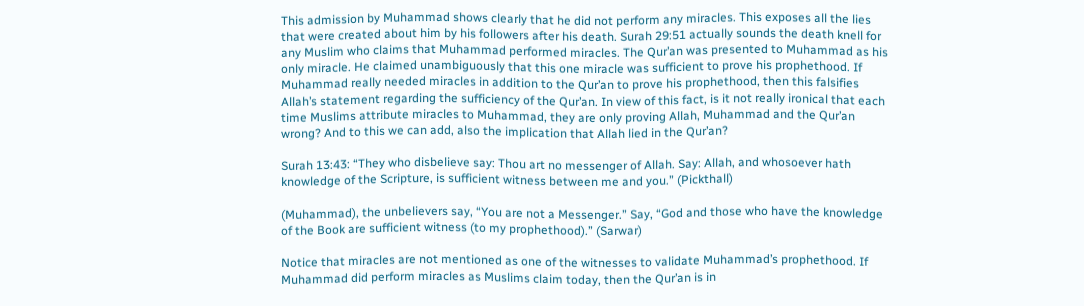This admission by Muhammad shows clearly that he did not perform any miracles. This exposes all the lies that were created about him by his followers after his death. Surah 29:51 actually sounds the death knell for any Muslim who claims that Muhammad performed miracles. The Qur’an was presented to Muhammad as his only miracle. He claimed unambiguously that this one miracle was sufficient to prove his prophethood. If Muhammad really needed miracles in addition to the Qur’an to prove his prophethood, then this falsifies Allah’s statement regarding the sufficiency of the Qur’an. In view of this fact, is it not really ironical that each time Muslims attribute miracles to Muhammad, they are only proving Allah, Muhammad and the Qur’an wrong? And to this we can add, also the implication that Allah lied in the Qur’an?

Surah 13:43: “They who disbelieve say: Thou art no messenger of Allah. Say: Allah, and whosoever hath knowledge of the Scripture, is sufficient witness between me and you.” (Pickthall)

(Muhammad), the unbelievers say, “You are not a Messenger.” Say, “God and those who have the knowledge of the Book are sufficient witness (to my prophethood).” (Sarwar)

Notice that miracles are not mentioned as one of the witnesses to validate Muhammad’s prophethood. If Muhammad did perform miracles as Muslims claim today, then the Qur’an is in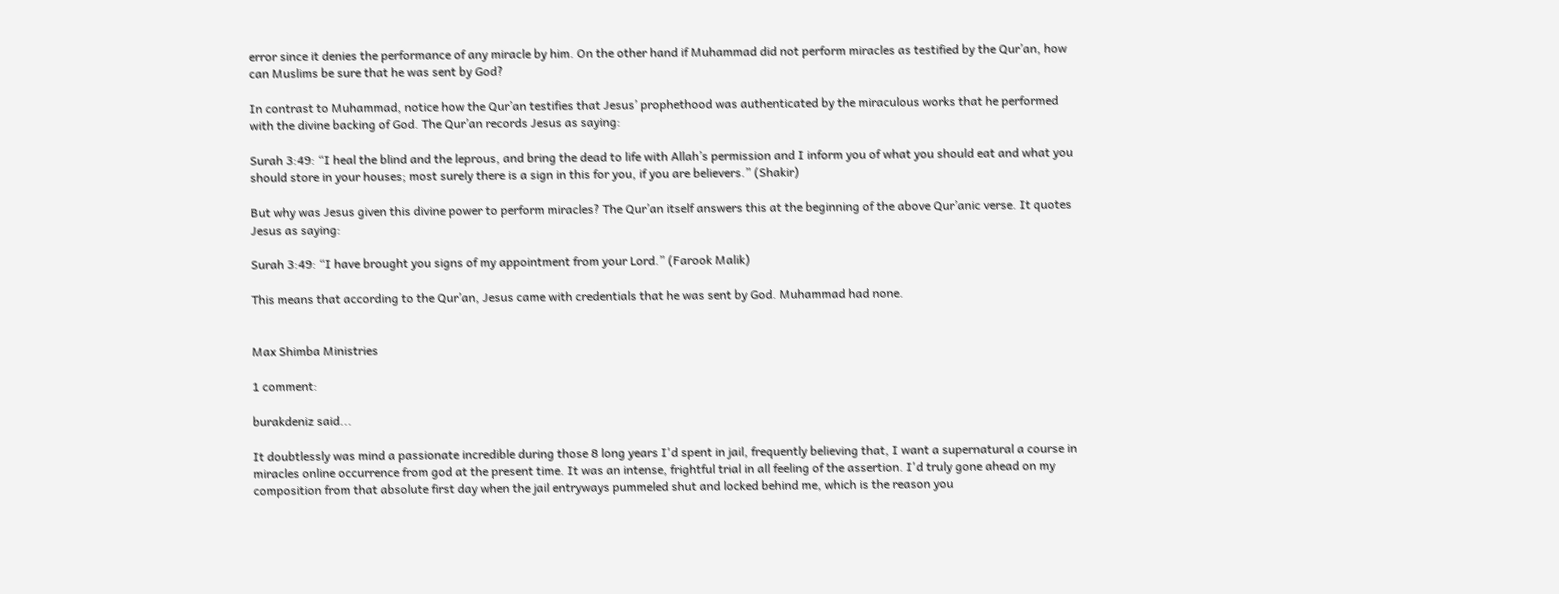error since it denies the performance of any miracle by him. On the other hand if Muhammad did not perform miracles as testified by the Qur’an, how can Muslims be sure that he was sent by God?

In contrast to Muhammad, notice how the Qur’an testifies that Jesus’ prophethood was authenticated by the miraculous works that he performed with the divine backing of God. The Qur’an records Jesus as saying:

Surah 3:49: “I heal the blind and the leprous, and bring the dead to life with Allah’s permission and I inform you of what you should eat and what you should store in your houses; most surely there is a sign in this for you, if you are believers.” (Shakir)

But why was Jesus given this divine power to perform miracles? The Qur’an itself answers this at the beginning of the above Qur’anic verse. It quotes Jesus as saying:

Surah 3:49: “I have brought you signs of my appointment from your Lord.” (Farook Malik)

This means that according to the Qur’an, Jesus came with credentials that he was sent by God. Muhammad had none.


Max Shimba Ministries

1 comment:

burakdeniz said...

It doubtlessly was mind a passionate incredible during those 8 long years I'd spent in jail, frequently believing that, I want a supernatural a course in miracles online occurrence from god at the present time. It was an intense, frightful trial in all feeling of the assertion. I'd truly gone ahead on my composition from that absolute first day when the jail entryways pummeled shut and locked behind me, which is the reason you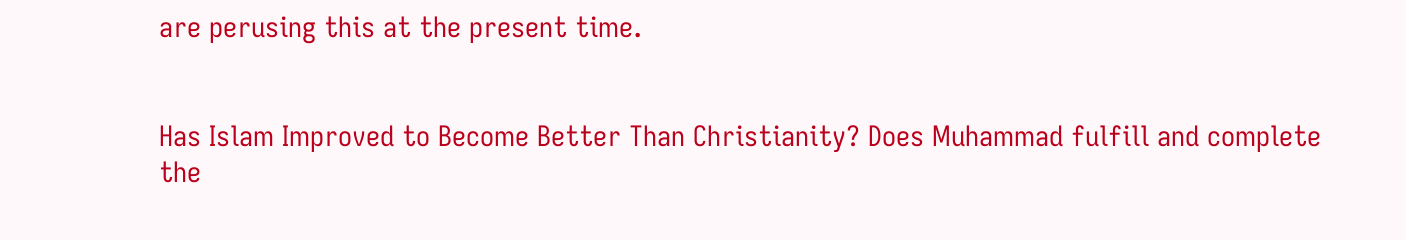are perusing this at the present time.


Has Islam Improved to Become Better Than Christianity? Does Muhammad fulfill and complete the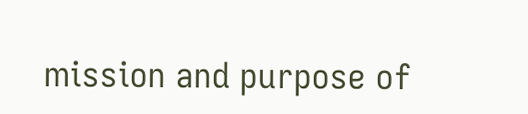mission and purpose of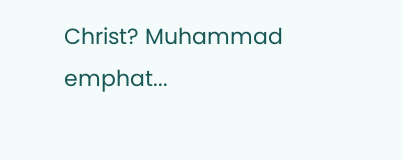Christ? Muhammad emphat...